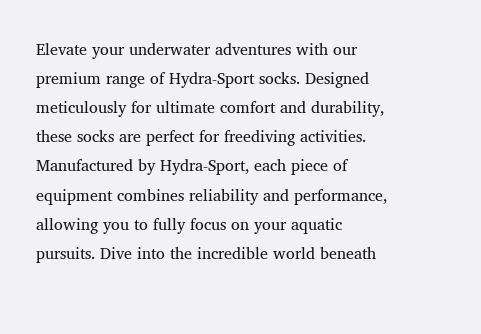Elevate your underwater adventures with our premium range of Hydra-Sport socks. Designed meticulously for ultimate comfort and durability, these socks are perfect for freediving activities. Manufactured by Hydra-Sport, each piece of equipment combines reliability and performance, allowing you to fully focus on your aquatic pursuits. Dive into the incredible world beneath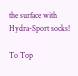the surface with Hydra-Sport socks!

To Top